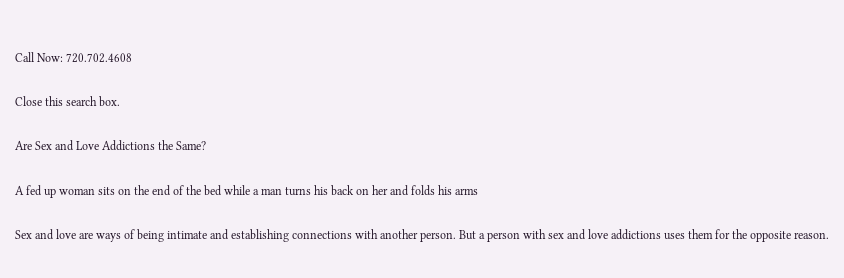Call Now: 720.702.4608

Close this search box.

Are Sex and Love Addictions the Same?

A fed up woman sits on the end of the bed while a man turns his back on her and folds his arms

Sex and love are ways of being intimate and establishing connections with another person. But a person with sex and love addictions uses them for the opposite reason.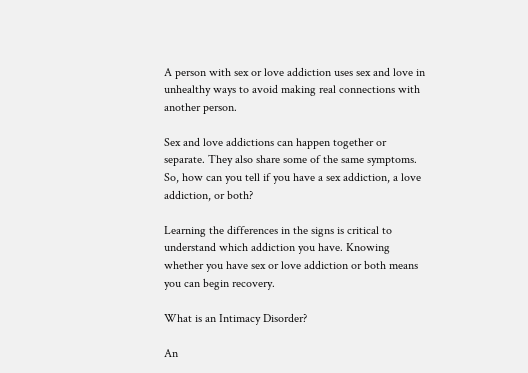A person with sex or love addiction uses sex and love in unhealthy ways to avoid making real connections with another person.

Sex and love addictions can happen together or separate. They also share some of the same symptoms. So, how can you tell if you have a sex addiction, a love addiction, or both?

Learning the differences in the signs is critical to understand which addiction you have. Knowing whether you have sex or love addiction or both means you can begin recovery.

What is an Intimacy Disorder?

An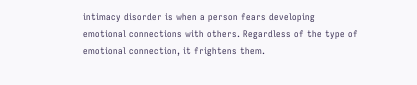intimacy disorder is when a person fears developing emotional connections with others. Regardless of the type of emotional connection, it frightens them.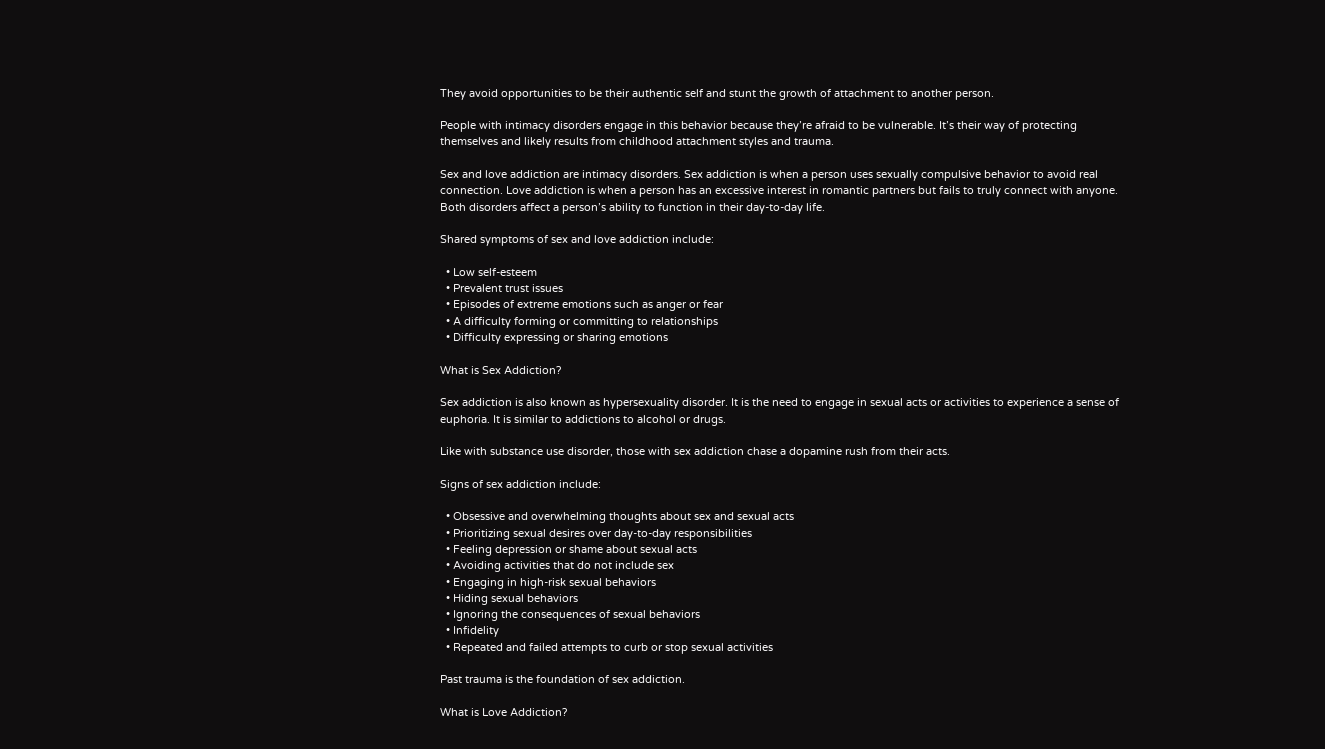They avoid opportunities to be their authentic self and stunt the growth of attachment to another person.

People with intimacy disorders engage in this behavior because they’re afraid to be vulnerable. It’s their way of protecting themselves and likely results from childhood attachment styles and trauma.

Sex and love addiction are intimacy disorders. Sex addiction is when a person uses sexually compulsive behavior to avoid real connection. Love addiction is when a person has an excessive interest in romantic partners but fails to truly connect with anyone. Both disorders affect a person’s ability to function in their day-to-day life.

Shared symptoms of sex and love addiction include:

  • Low self-esteem
  • Prevalent trust issues
  • Episodes of extreme emotions such as anger or fear
  • A difficulty forming or committing to relationships
  • Difficulty expressing or sharing emotions

What is Sex Addiction?

Sex addiction is also known as hypersexuality disorder. It is the need to engage in sexual acts or activities to experience a sense of euphoria. It is similar to addictions to alcohol or drugs.

Like with substance use disorder, those with sex addiction chase a dopamine rush from their acts.

Signs of sex addiction include:

  • Obsessive and overwhelming thoughts about sex and sexual acts
  • Prioritizing sexual desires over day-to-day responsibilities
  • Feeling depression or shame about sexual acts
  • Avoiding activities that do not include sex
  • Engaging in high-risk sexual behaviors
  • Hiding sexual behaviors
  • Ignoring the consequences of sexual behaviors
  • Infidelity
  • Repeated and failed attempts to curb or stop sexual activities

Past trauma is the foundation of sex addiction.

What is Love Addiction?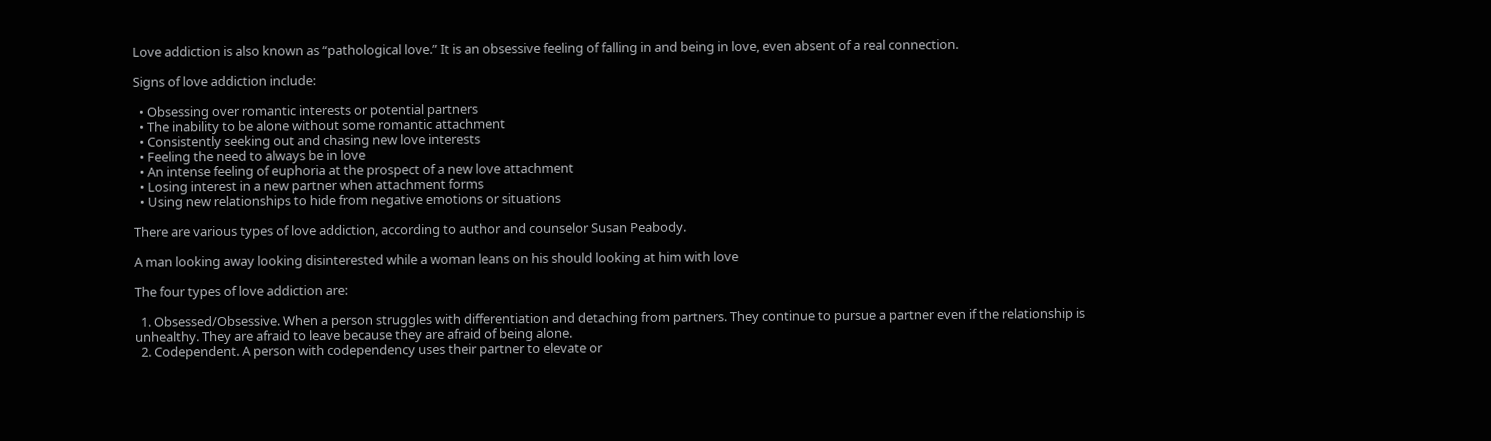Love addiction is also known as “pathological love.” It is an obsessive feeling of falling in and being in love, even absent of a real connection.

Signs of love addiction include:

  • Obsessing over romantic interests or potential partners
  • The inability to be alone without some romantic attachment
  • Consistently seeking out and chasing new love interests
  • Feeling the need to always be in love
  • An intense feeling of euphoria at the prospect of a new love attachment
  • Losing interest in a new partner when attachment forms
  • Using new relationships to hide from negative emotions or situations

There are various types of love addiction, according to author and counselor Susan Peabody.

A man looking away looking disinterested while a woman leans on his should looking at him with love

The four types of love addiction are:

  1. Obsessed/Obsessive. When a person struggles with differentiation and detaching from partners. They continue to pursue a partner even if the relationship is unhealthy. They are afraid to leave because they are afraid of being alone.
  2. Codependent. A person with codependency uses their partner to elevate or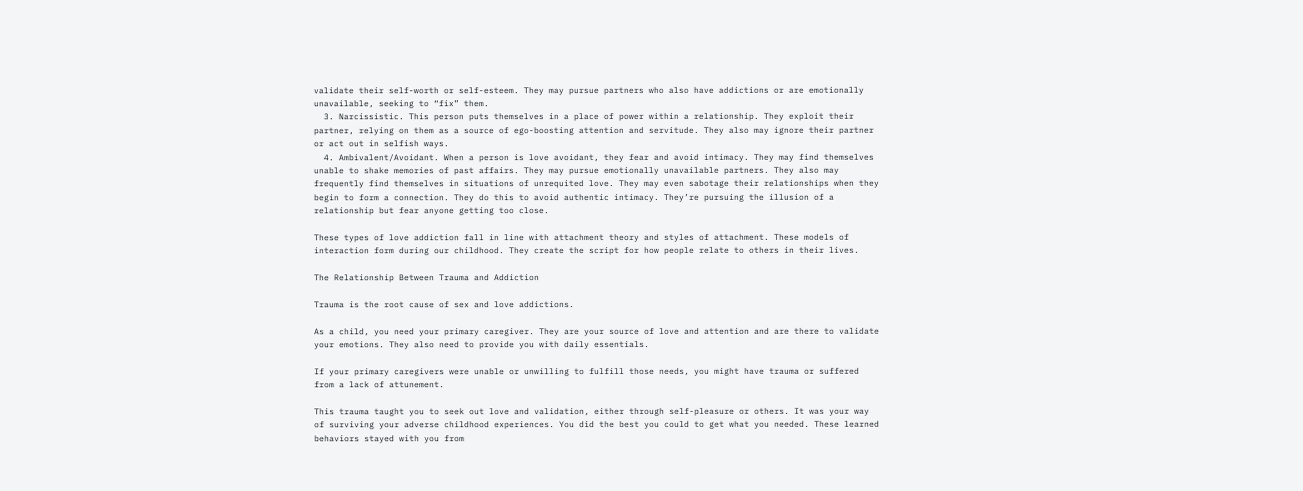validate their self-worth or self-esteem. They may pursue partners who also have addictions or are emotionally unavailable, seeking to “fix” them.
  3. Narcissistic. This person puts themselves in a place of power within a relationship. They exploit their partner, relying on them as a source of ego-boosting attention and servitude. They also may ignore their partner or act out in selfish ways.
  4. Ambivalent/Avoidant. When a person is love avoidant, they fear and avoid intimacy. They may find themselves unable to shake memories of past affairs. They may pursue emotionally unavailable partners. They also may frequently find themselves in situations of unrequited love. They may even sabotage their relationships when they begin to form a connection. They do this to avoid authentic intimacy. They’re pursuing the illusion of a relationship but fear anyone getting too close.

These types of love addiction fall in line with attachment theory and styles of attachment. These models of interaction form during our childhood. They create the script for how people relate to others in their lives.

The Relationship Between Trauma and Addiction

Trauma is the root cause of sex and love addictions.

As a child, you need your primary caregiver. They are your source of love and attention and are there to validate your emotions. They also need to provide you with daily essentials.

If your primary caregivers were unable or unwilling to fulfill those needs, you might have trauma or suffered from a lack of attunement.

This trauma taught you to seek out love and validation, either through self-pleasure or others. It was your way of surviving your adverse childhood experiences. You did the best you could to get what you needed. These learned behaviors stayed with you from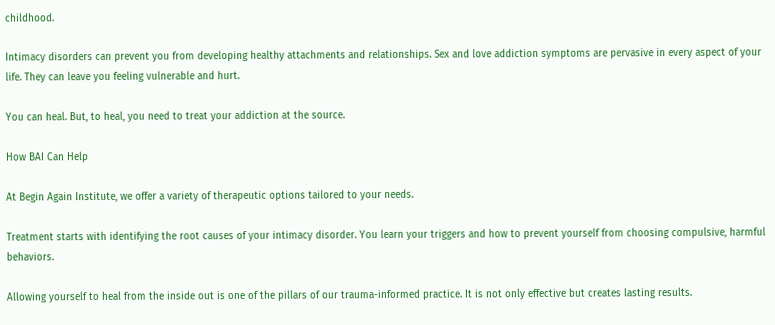childhood.

Intimacy disorders can prevent you from developing healthy attachments and relationships. Sex and love addiction symptoms are pervasive in every aspect of your life. They can leave you feeling vulnerable and hurt.

You can heal. But, to heal, you need to treat your addiction at the source.

How BAI Can Help

At Begin Again Institute, we offer a variety of therapeutic options tailored to your needs.

Treatment starts with identifying the root causes of your intimacy disorder. You learn your triggers and how to prevent yourself from choosing compulsive, harmful behaviors.

Allowing yourself to heal from the inside out is one of the pillars of our trauma-informed practice. It is not only effective but creates lasting results.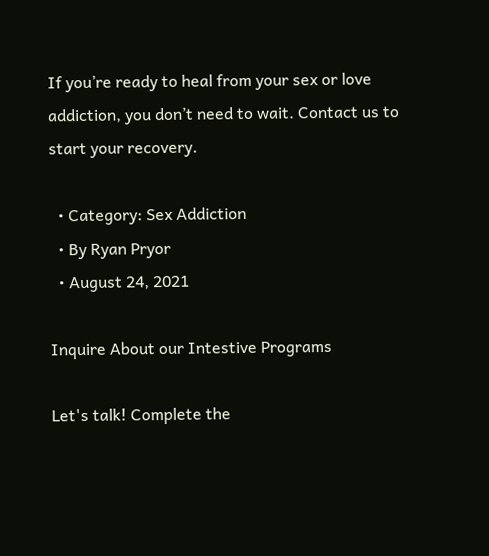If you’re ready to heal from your sex or love addiction, you don’t need to wait. Contact us to start your recovery.

  • Category: Sex Addiction
  • By Ryan Pryor
  • August 24, 2021

Inquire About our Intestive Programs

Let's talk! Complete the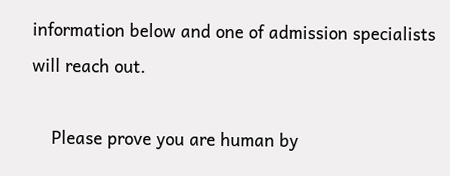information below and one of admission specialists will reach out.

    Please prove you are human by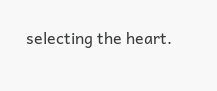selecting the heart.